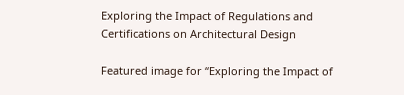Exploring the Impact of Regulations and Certifications on Architectural Design

Featured image for “Exploring the Impact of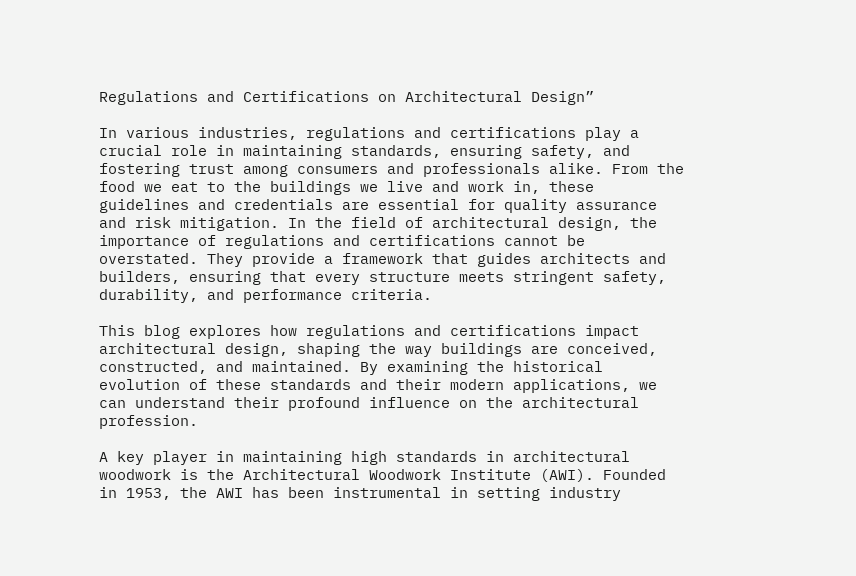Regulations and Certifications on Architectural Design”

In various industries, regulations and certifications play a crucial role in maintaining standards, ensuring safety, and fostering trust among consumers and professionals alike. From the food we eat to the buildings we live and work in, these guidelines and credentials are essential for quality assurance and risk mitigation. In the field of architectural design, the importance of regulations and certifications cannot be overstated. They provide a framework that guides architects and builders, ensuring that every structure meets stringent safety, durability, and performance criteria.

This blog explores how regulations and certifications impact architectural design, shaping the way buildings are conceived, constructed, and maintained. By examining the historical evolution of these standards and their modern applications, we can understand their profound influence on the architectural profession.

A key player in maintaining high standards in architectural woodwork is the Architectural Woodwork Institute (AWI). Founded in 1953, the AWI has been instrumental in setting industry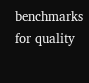benchmarks for quality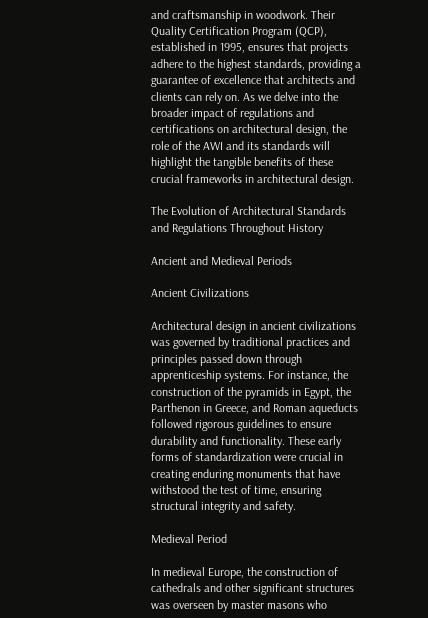and craftsmanship in woodwork. Their Quality Certification Program (QCP), established in 1995, ensures that projects adhere to the highest standards, providing a guarantee of excellence that architects and clients can rely on. As we delve into the broader impact of regulations and certifications on architectural design, the role of the AWI and its standards will highlight the tangible benefits of these crucial frameworks in architectural design.

The Evolution of Architectural Standards and Regulations Throughout History

Ancient and Medieval Periods

Ancient Civilizations

Architectural design in ancient civilizations was governed by traditional practices and principles passed down through apprenticeship systems. For instance, the construction of the pyramids in Egypt, the Parthenon in Greece, and Roman aqueducts followed rigorous guidelines to ensure durability and functionality. These early forms of standardization were crucial in creating enduring monuments that have withstood the test of time, ensuring structural integrity and safety.

Medieval Period

In medieval Europe, the construction of cathedrals and other significant structures was overseen by master masons who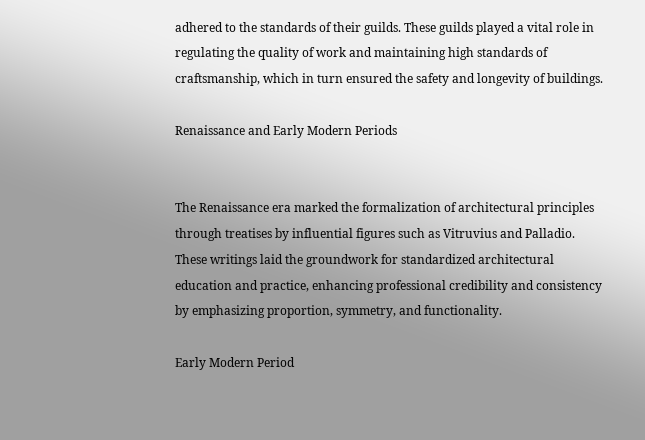adhered to the standards of their guilds. These guilds played a vital role in regulating the quality of work and maintaining high standards of craftsmanship, which in turn ensured the safety and longevity of buildings.

Renaissance and Early Modern Periods


The Renaissance era marked the formalization of architectural principles through treatises by influential figures such as Vitruvius and Palladio. These writings laid the groundwork for standardized architectural education and practice, enhancing professional credibility and consistency by emphasizing proportion, symmetry, and functionality.

Early Modern Period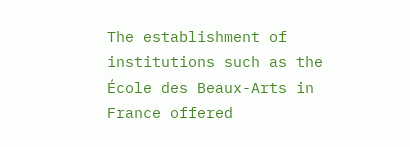The establishment of institutions such as the École des Beaux-Arts in France offered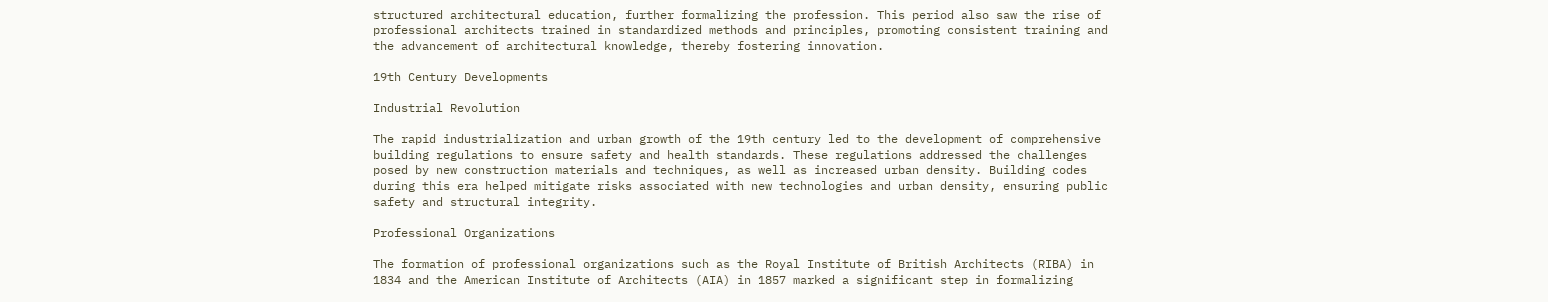structured architectural education, further formalizing the profession. This period also saw the rise of professional architects trained in standardized methods and principles, promoting consistent training and the advancement of architectural knowledge, thereby fostering innovation.

19th Century Developments

Industrial Revolution

The rapid industrialization and urban growth of the 19th century led to the development of comprehensive building regulations to ensure safety and health standards. These regulations addressed the challenges posed by new construction materials and techniques, as well as increased urban density. Building codes during this era helped mitigate risks associated with new technologies and urban density, ensuring public safety and structural integrity.

Professional Organizations

The formation of professional organizations such as the Royal Institute of British Architects (RIBA) in 1834 and the American Institute of Architects (AIA) in 1857 marked a significant step in formalizing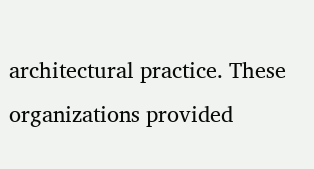architectural practice. These organizations provided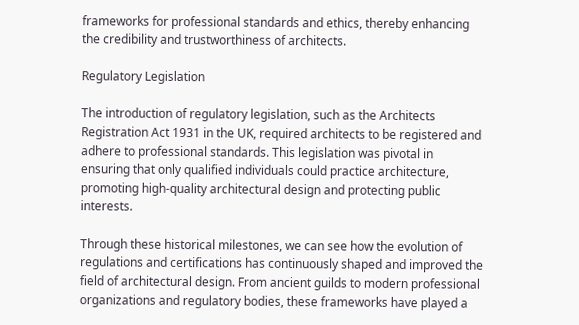frameworks for professional standards and ethics, thereby enhancing the credibility and trustworthiness of architects.

Regulatory Legislation

The introduction of regulatory legislation, such as the Architects Registration Act 1931 in the UK, required architects to be registered and adhere to professional standards. This legislation was pivotal in ensuring that only qualified individuals could practice architecture, promoting high-quality architectural design and protecting public interests.

Through these historical milestones, we can see how the evolution of regulations and certifications has continuously shaped and improved the field of architectural design. From ancient guilds to modern professional organizations and regulatory bodies, these frameworks have played a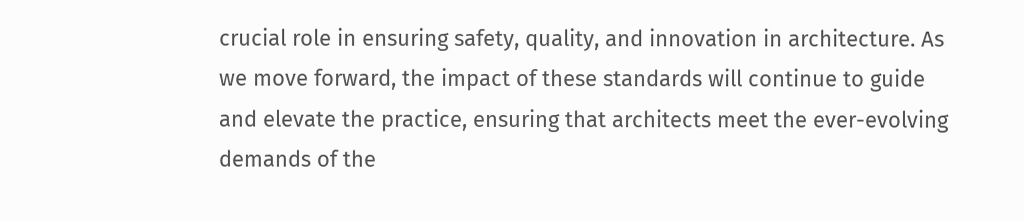crucial role in ensuring safety, quality, and innovation in architecture. As we move forward, the impact of these standards will continue to guide and elevate the practice, ensuring that architects meet the ever-evolving demands of the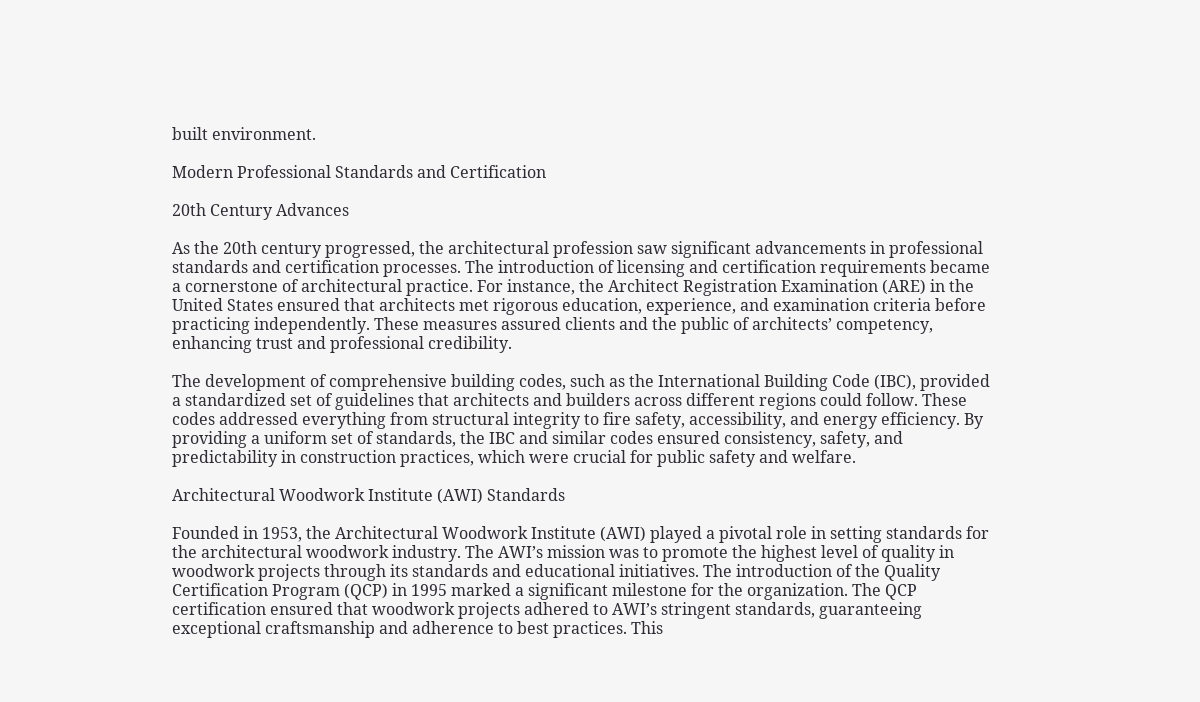built environment.

Modern Professional Standards and Certification

20th Century Advances

As the 20th century progressed, the architectural profession saw significant advancements in professional standards and certification processes. The introduction of licensing and certification requirements became a cornerstone of architectural practice. For instance, the Architect Registration Examination (ARE) in the United States ensured that architects met rigorous education, experience, and examination criteria before practicing independently. These measures assured clients and the public of architects’ competency, enhancing trust and professional credibility.

The development of comprehensive building codes, such as the International Building Code (IBC), provided a standardized set of guidelines that architects and builders across different regions could follow. These codes addressed everything from structural integrity to fire safety, accessibility, and energy efficiency. By providing a uniform set of standards, the IBC and similar codes ensured consistency, safety, and predictability in construction practices, which were crucial for public safety and welfare.

Architectural Woodwork Institute (AWI) Standards

Founded in 1953, the Architectural Woodwork Institute (AWI) played a pivotal role in setting standards for the architectural woodwork industry. The AWI’s mission was to promote the highest level of quality in woodwork projects through its standards and educational initiatives. The introduction of the Quality Certification Program (QCP) in 1995 marked a significant milestone for the organization. The QCP certification ensured that woodwork projects adhered to AWI’s stringent standards, guaranteeing exceptional craftsmanship and adherence to best practices. This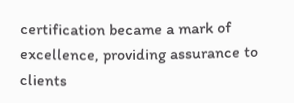certification became a mark of excellence, providing assurance to clients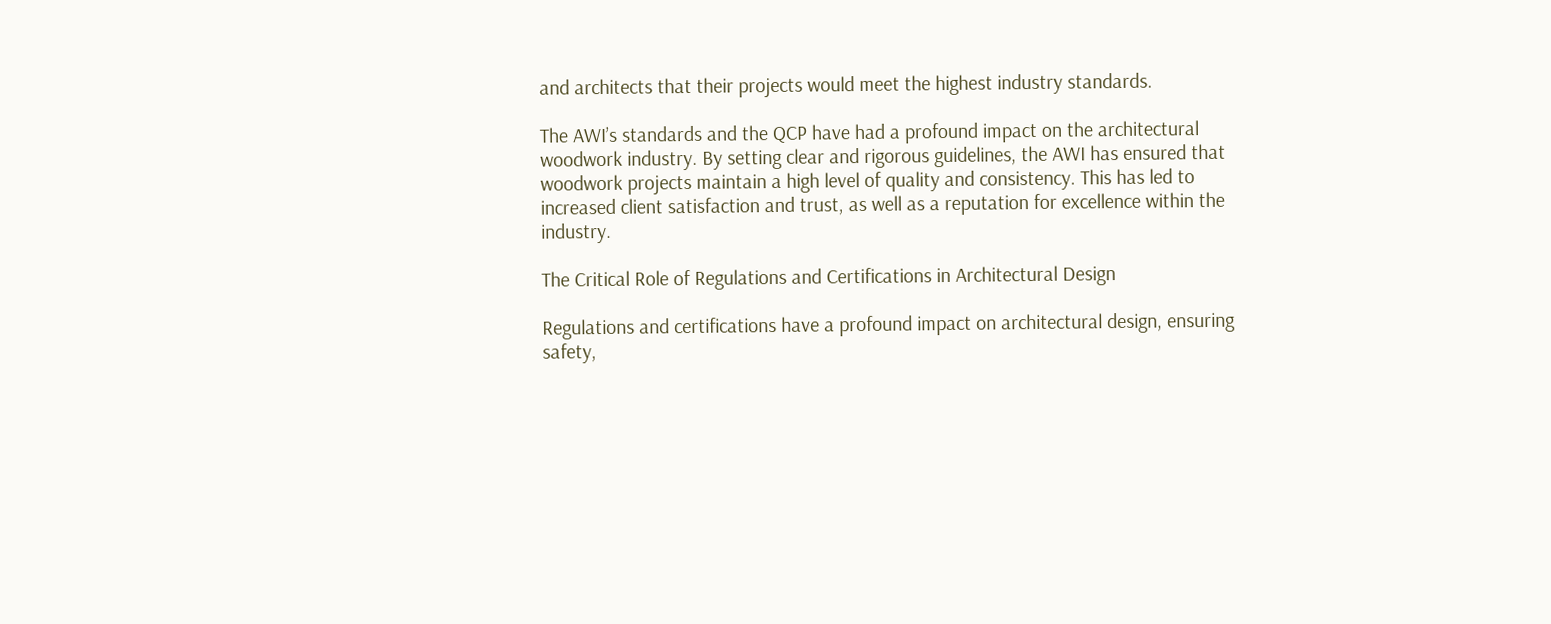and architects that their projects would meet the highest industry standards.

The AWI’s standards and the QCP have had a profound impact on the architectural woodwork industry. By setting clear and rigorous guidelines, the AWI has ensured that woodwork projects maintain a high level of quality and consistency. This has led to increased client satisfaction and trust, as well as a reputation for excellence within the industry.

The Critical Role of Regulations and Certifications in Architectural Design

Regulations and certifications have a profound impact on architectural design, ensuring safety,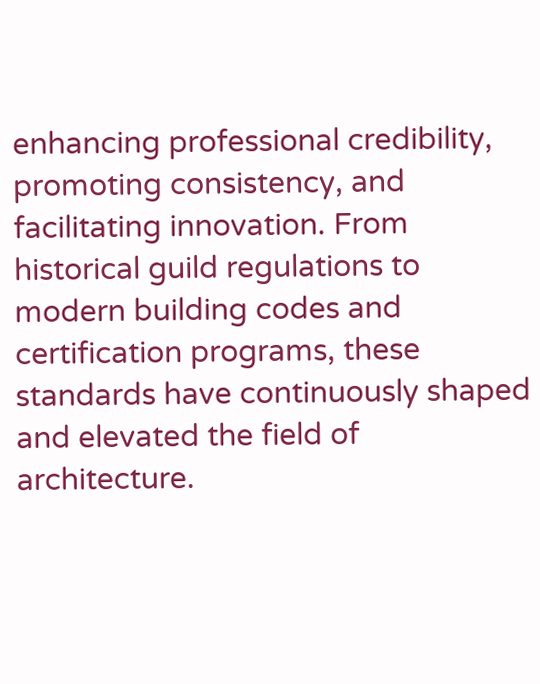enhancing professional credibility, promoting consistency, and facilitating innovation. From historical guild regulations to modern building codes and certification programs, these standards have continuously shaped and elevated the field of architecture.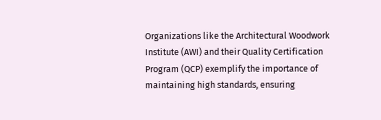Organizations like the Architectural Woodwork Institute (AWI) and their Quality Certification Program (QCP) exemplify the importance of maintaining high standards, ensuring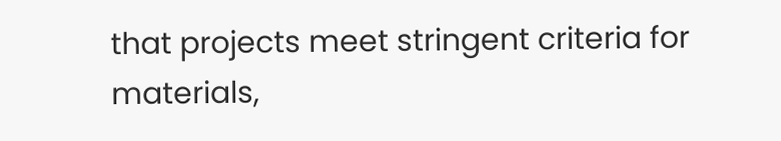that projects meet stringent criteria for materials,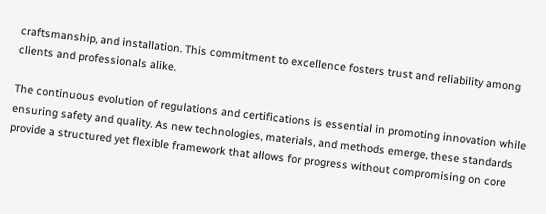craftsmanship, and installation. This commitment to excellence fosters trust and reliability among clients and professionals alike.

The continuous evolution of regulations and certifications is essential in promoting innovation while ensuring safety and quality. As new technologies, materials, and methods emerge, these standards provide a structured yet flexible framework that allows for progress without compromising on core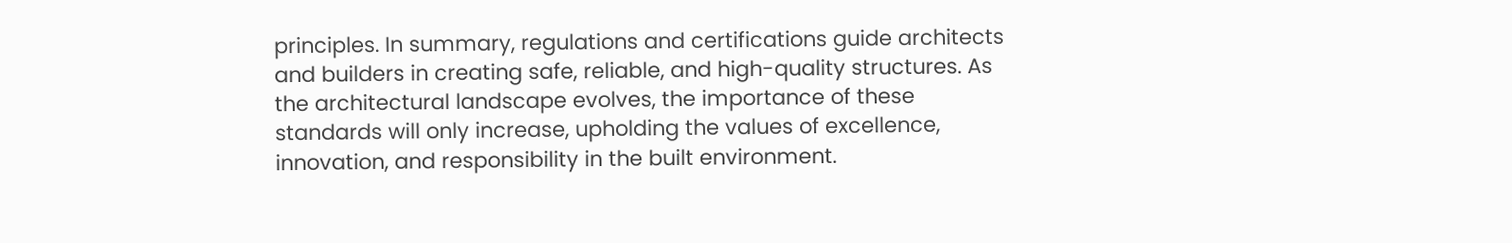principles. In summary, regulations and certifications guide architects and builders in creating safe, reliable, and high-quality structures. As the architectural landscape evolves, the importance of these standards will only increase, upholding the values of excellence, innovation, and responsibility in the built environment.